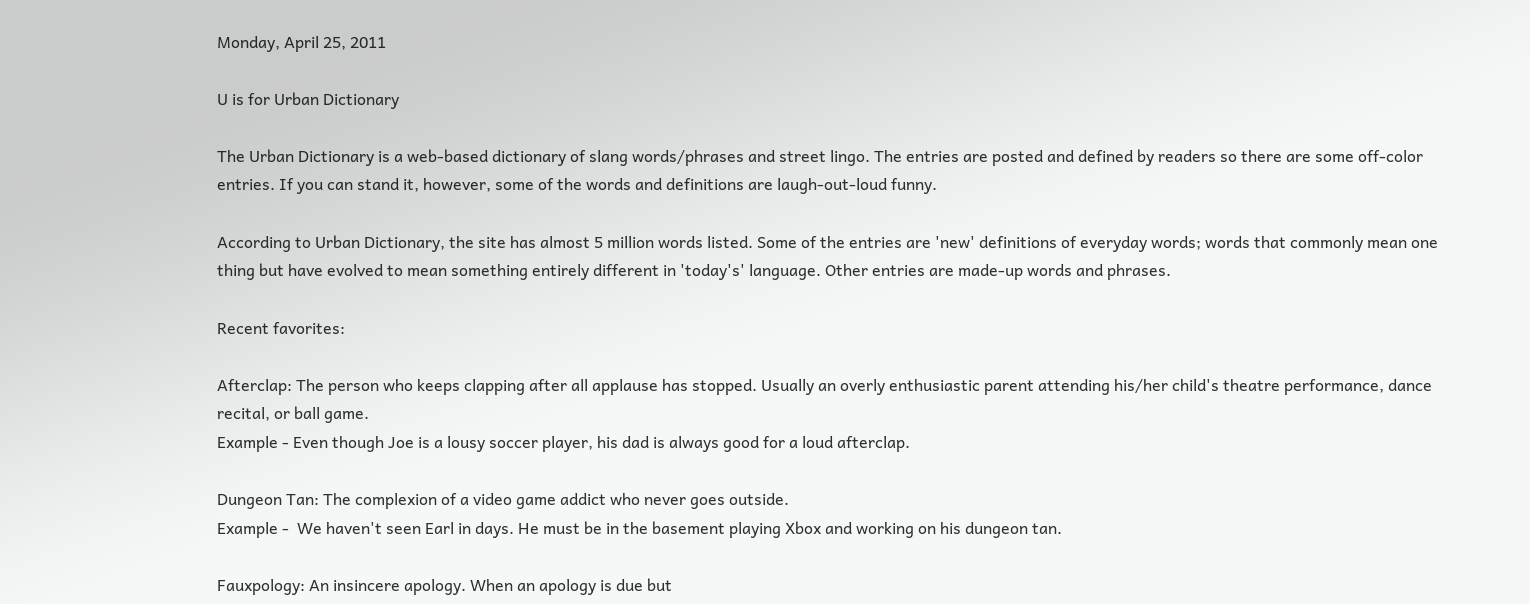Monday, April 25, 2011

U is for Urban Dictionary

The Urban Dictionary is a web-based dictionary of slang words/phrases and street lingo. The entries are posted and defined by readers so there are some off-color entries. If you can stand it, however, some of the words and definitions are laugh-out-loud funny.

According to Urban Dictionary, the site has almost 5 million words listed. Some of the entries are 'new' definitions of everyday words; words that commonly mean one thing but have evolved to mean something entirely different in 'today's' language. Other entries are made-up words and phrases.

Recent favorites:

Afterclap: The person who keeps clapping after all applause has stopped. Usually an overly enthusiastic parent attending his/her child's theatre performance, dance recital, or ball game.
Example - Even though Joe is a lousy soccer player, his dad is always good for a loud afterclap.

Dungeon Tan: The complexion of a video game addict who never goes outside.
Example -  We haven't seen Earl in days. He must be in the basement playing Xbox and working on his dungeon tan.

Fauxpology: An insincere apology. When an apology is due but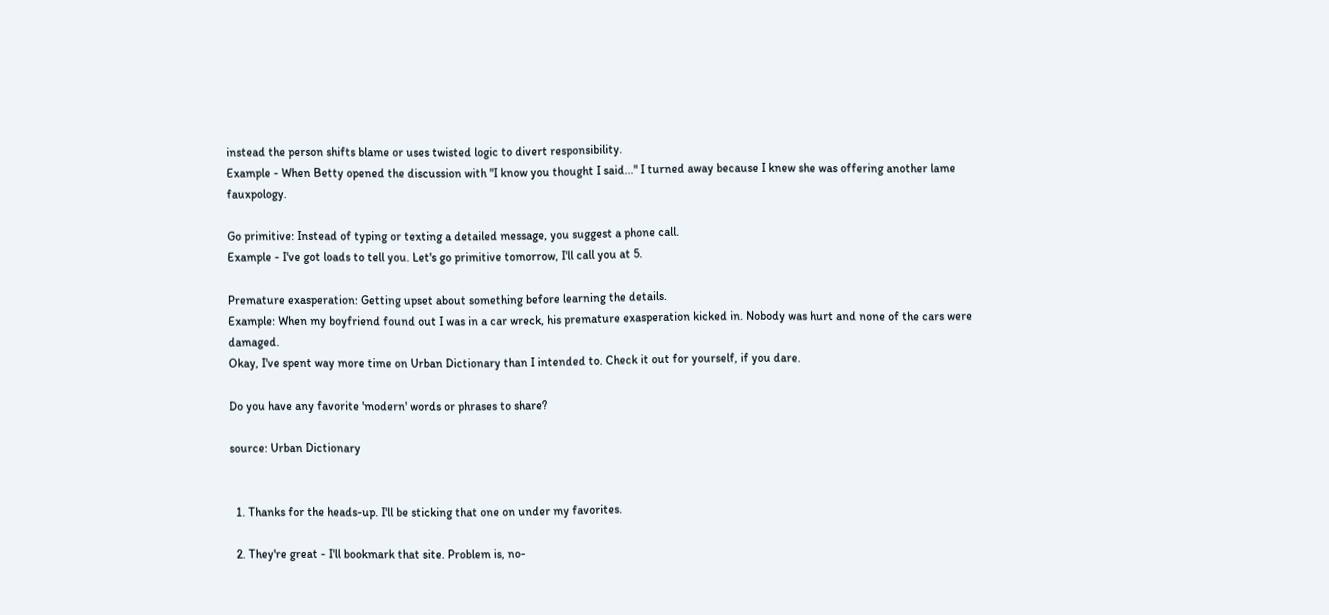instead the person shifts blame or uses twisted logic to divert responsibility.
Example - When Betty opened the discussion with "I know you thought I said..." I turned away because I knew she was offering another lame fauxpology.

Go primitive: Instead of typing or texting a detailed message, you suggest a phone call.
Example - I've got loads to tell you. Let's go primitive tomorrow, I'll call you at 5.

Premature exasperation: Getting upset about something before learning the details.
Example: When my boyfriend found out I was in a car wreck, his premature exasperation kicked in. Nobody was hurt and none of the cars were damaged.
Okay, I've spent way more time on Urban Dictionary than I intended to. Check it out for yourself, if you dare.

Do you have any favorite 'modern' words or phrases to share?

source: Urban Dictionary


  1. Thanks for the heads-up. I'll be sticking that one on under my favorites.

  2. They're great - I'll bookmark that site. Problem is, no-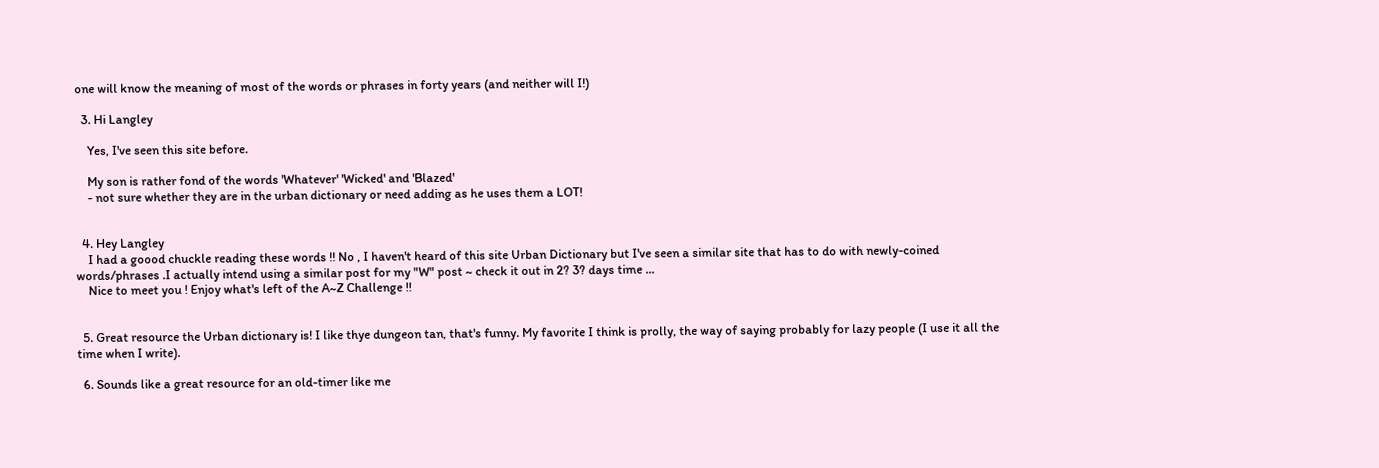one will know the meaning of most of the words or phrases in forty years (and neither will I!)

  3. Hi Langley

    Yes, I've seen this site before.

    My son is rather fond of the words 'Whatever' 'Wicked' and 'Blazed'
    - not sure whether they are in the urban dictionary or need adding as he uses them a LOT!


  4. Hey Langley
    I had a goood chuckle reading these words !! No , I haven't heard of this site Urban Dictionary but I've seen a similar site that has to do with newly-coined words/phrases .I actually intend using a similar post for my "W" post ~ check it out in 2? 3? days time ...
    Nice to meet you ! Enjoy what's left of the A~Z Challenge !!


  5. Great resource the Urban dictionary is! I like thye dungeon tan, that's funny. My favorite I think is prolly, the way of saying probably for lazy people (I use it all the time when I write).

  6. Sounds like a great resource for an old-timer like me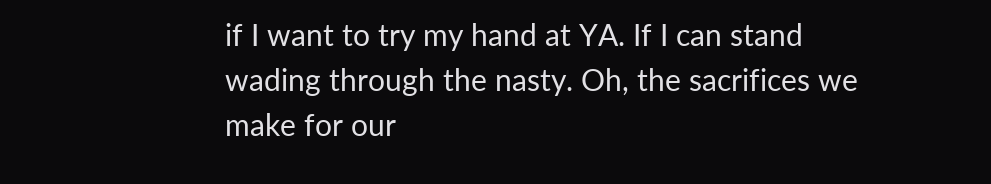if I want to try my hand at YA. If I can stand wading through the nasty. Oh, the sacrifices we make for our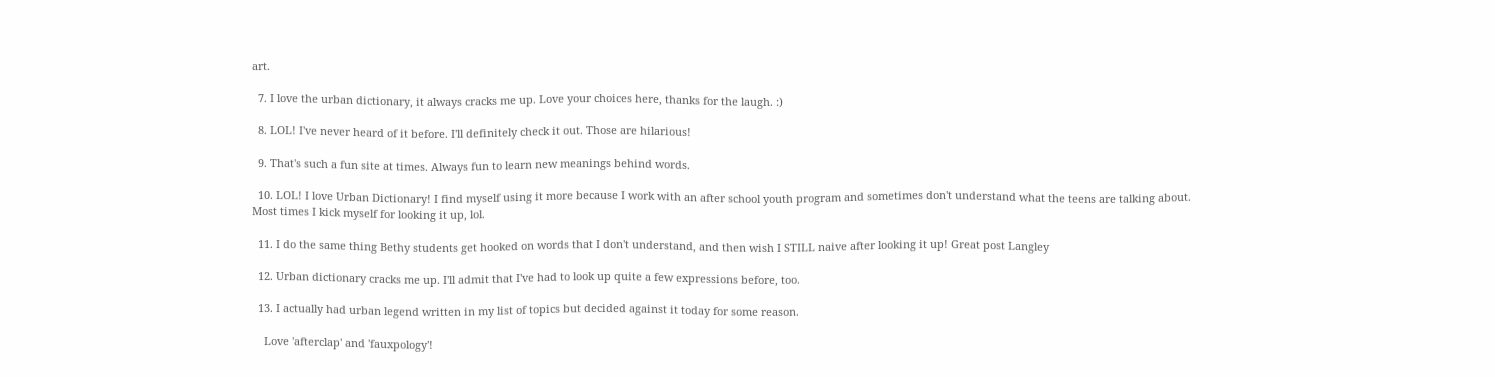art.

  7. I love the urban dictionary, it always cracks me up. Love your choices here, thanks for the laugh. :)

  8. LOL! I've never heard of it before. I'll definitely check it out. Those are hilarious!

  9. That's such a fun site at times. Always fun to learn new meanings behind words.

  10. LOL! I love Urban Dictionary! I find myself using it more because I work with an after school youth program and sometimes don't understand what the teens are talking about. Most times I kick myself for looking it up, lol.

  11. I do the same thing Bethy students get hooked on words that I don't understand, and then wish I STILL naive after looking it up! Great post Langley

  12. Urban dictionary cracks me up. I'll admit that I've had to look up quite a few expressions before, too.

  13. I actually had urban legend written in my list of topics but decided against it today for some reason.

    Love 'afterclap' and 'fauxpology'!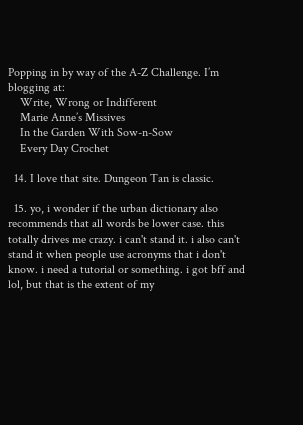Popping in by way of the A-Z Challenge. I’m blogging at:
    Write, Wrong or Indifferent
    Marie Anne’s Missives
    In the Garden With Sow-n-Sow
    Every Day Crochet

  14. I love that site. Dungeon Tan is classic.

  15. yo, i wonder if the urban dictionary also recommends that all words be lower case. this totally drives me crazy. i can't stand it. i also can't stand it when people use acronyms that i don't know. i need a tutorial or something. i got bff and lol, but that is the extent of my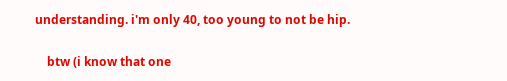understanding. i'm only 40, too young to not be hip.

    btw (i know that one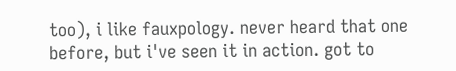too), i like fauxpology. never heard that one before, but i've seen it in action. got to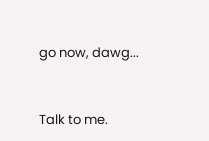go now, dawg...


Talk to me.